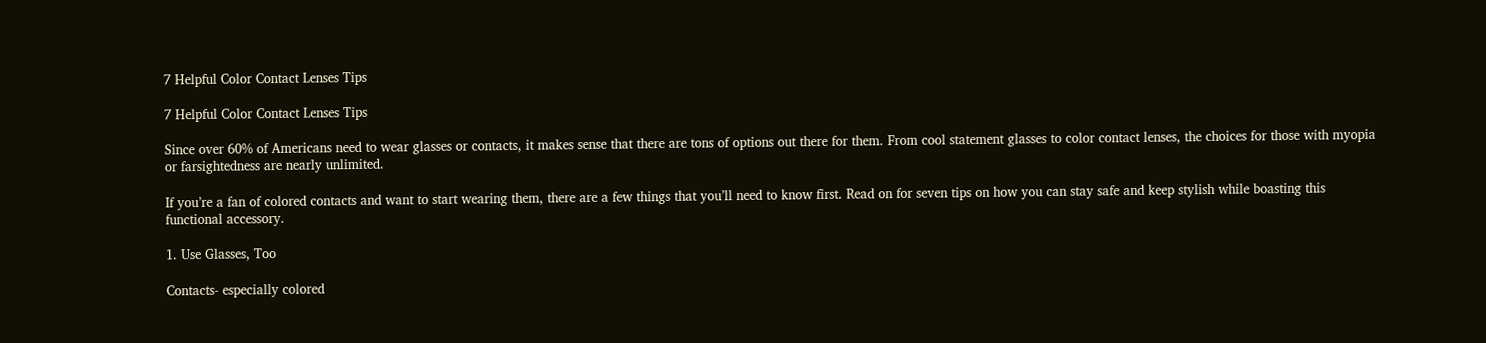7 Helpful Color Contact Lenses Tips

7 Helpful Color Contact Lenses Tips

Since over 60% of Americans need to wear glasses or contacts, it makes sense that there are tons of options out there for them. From cool statement glasses to color contact lenses, the choices for those with myopia or farsightedness are nearly unlimited.

If you’re a fan of colored contacts and want to start wearing them, there are a few things that you’ll need to know first. Read on for seven tips on how you can stay safe and keep stylish while boasting this functional accessory.

1. Use Glasses, Too

Contacts- especially colored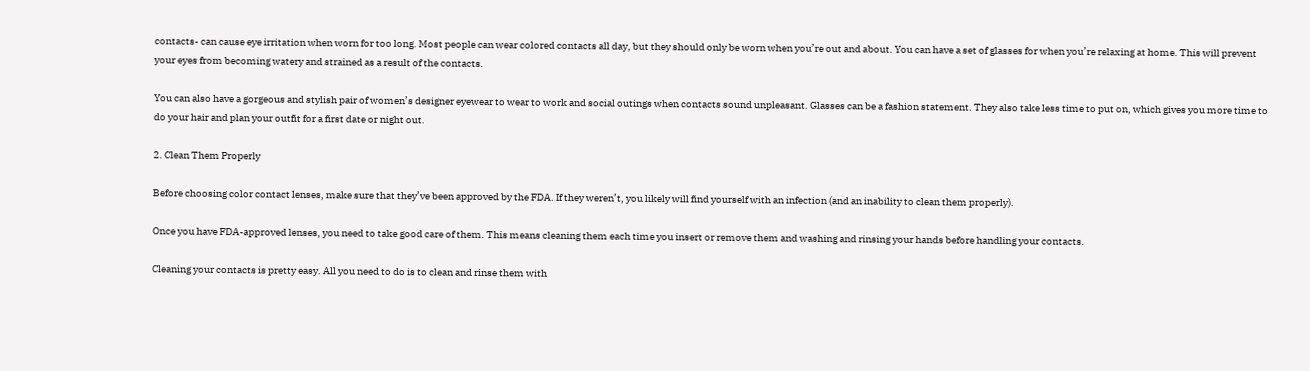contacts- can cause eye irritation when worn for too long. Most people can wear colored contacts all day, but they should only be worn when you’re out and about. You can have a set of glasses for when you’re relaxing at home. This will prevent your eyes from becoming watery and strained as a result of the contacts.

You can also have a gorgeous and stylish pair of women’s designer eyewear to wear to work and social outings when contacts sound unpleasant. Glasses can be a fashion statement. They also take less time to put on, which gives you more time to do your hair and plan your outfit for a first date or night out.

2. Clean Them Properly

Before choosing color contact lenses, make sure that they’ve been approved by the FDA. If they weren’t, you likely will find yourself with an infection (and an inability to clean them properly).

Once you have FDA-approved lenses, you need to take good care of them. This means cleaning them each time you insert or remove them and washing and rinsing your hands before handling your contacts.

Cleaning your contacts is pretty easy. All you need to do is to clean and rinse them with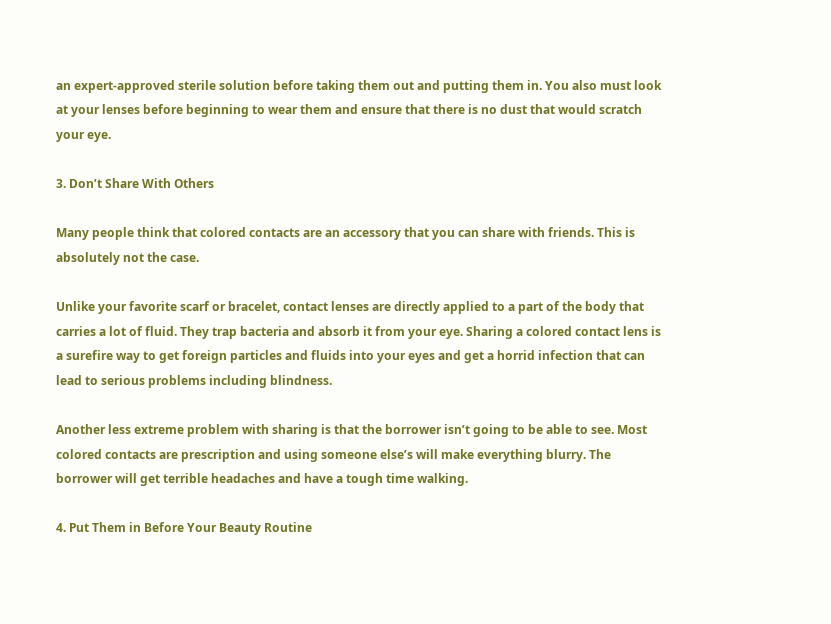an expert-approved sterile solution before taking them out and putting them in. You also must look at your lenses before beginning to wear them and ensure that there is no dust that would scratch your eye.

3. Don’t Share With Others

Many people think that colored contacts are an accessory that you can share with friends. This is absolutely not the case.

Unlike your favorite scarf or bracelet, contact lenses are directly applied to a part of the body that carries a lot of fluid. They trap bacteria and absorb it from your eye. Sharing a colored contact lens is a surefire way to get foreign particles and fluids into your eyes and get a horrid infection that can lead to serious problems including blindness.

Another less extreme problem with sharing is that the borrower isn’t going to be able to see. Most colored contacts are prescription and using someone else’s will make everything blurry. The borrower will get terrible headaches and have a tough time walking.

4. Put Them in Before Your Beauty Routine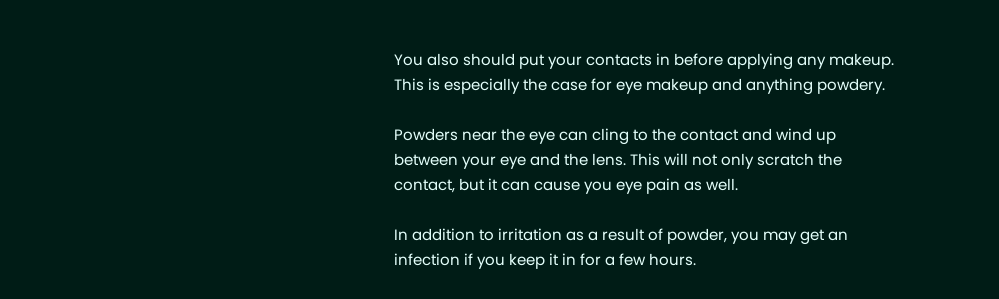You also should put your contacts in before applying any makeup. This is especially the case for eye makeup and anything powdery.

Powders near the eye can cling to the contact and wind up between your eye and the lens. This will not only scratch the contact, but it can cause you eye pain as well.

In addition to irritation as a result of powder, you may get an infection if you keep it in for a few hours.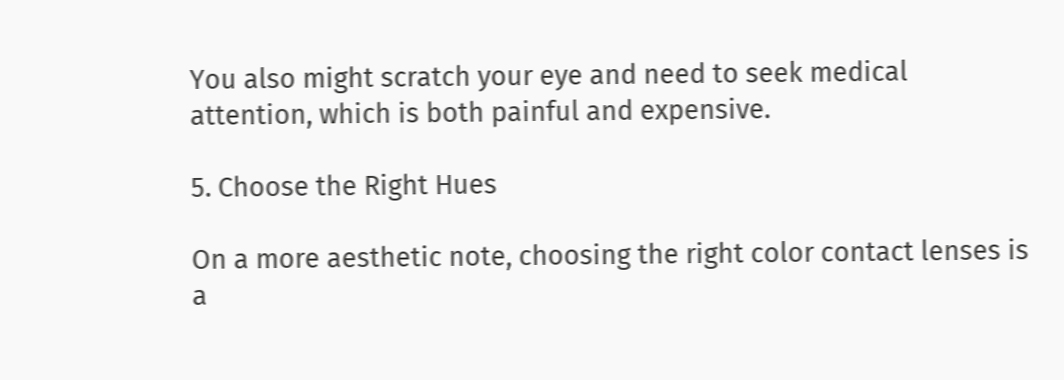You also might scratch your eye and need to seek medical attention, which is both painful and expensive.

5. Choose the Right Hues

On a more aesthetic note, choosing the right color contact lenses is a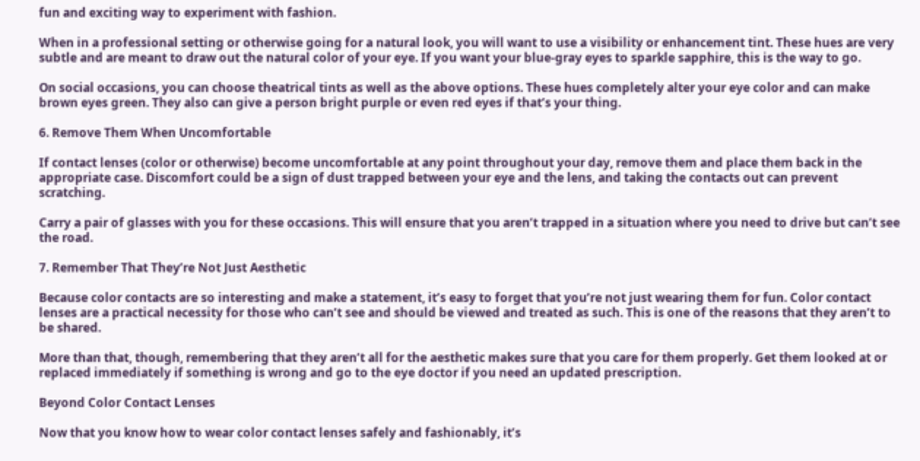fun and exciting way to experiment with fashion.

When in a professional setting or otherwise going for a natural look, you will want to use a visibility or enhancement tint. These hues are very subtle and are meant to draw out the natural color of your eye. If you want your blue-gray eyes to sparkle sapphire, this is the way to go.

On social occasions, you can choose theatrical tints as well as the above options. These hues completely alter your eye color and can make brown eyes green. They also can give a person bright purple or even red eyes if that’s your thing.

6. Remove Them When Uncomfortable

If contact lenses (color or otherwise) become uncomfortable at any point throughout your day, remove them and place them back in the appropriate case. Discomfort could be a sign of dust trapped between your eye and the lens, and taking the contacts out can prevent scratching.

Carry a pair of glasses with you for these occasions. This will ensure that you aren’t trapped in a situation where you need to drive but can’t see the road.

7. Remember That They’re Not Just Aesthetic

Because color contacts are so interesting and make a statement, it’s easy to forget that you’re not just wearing them for fun. Color contact lenses are a practical necessity for those who can’t see and should be viewed and treated as such. This is one of the reasons that they aren’t to be shared.

More than that, though, remembering that they aren’t all for the aesthetic makes sure that you care for them properly. Get them looked at or replaced immediately if something is wrong and go to the eye doctor if you need an updated prescription.

Beyond Color Contact Lenses

Now that you know how to wear color contact lenses safely and fashionably, it’s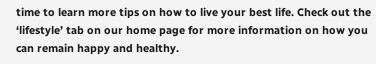time to learn more tips on how to live your best life. Check out the ‘lifestyle’ tab on our home page for more information on how you can remain happy and healthy.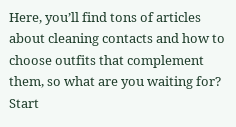Here, you’ll find tons of articles about cleaning contacts and how to choose outfits that complement them, so what are you waiting for? Start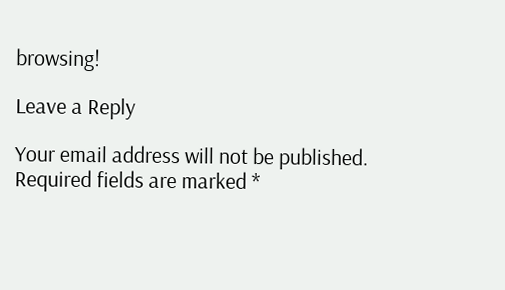browsing!

Leave a Reply

Your email address will not be published. Required fields are marked *